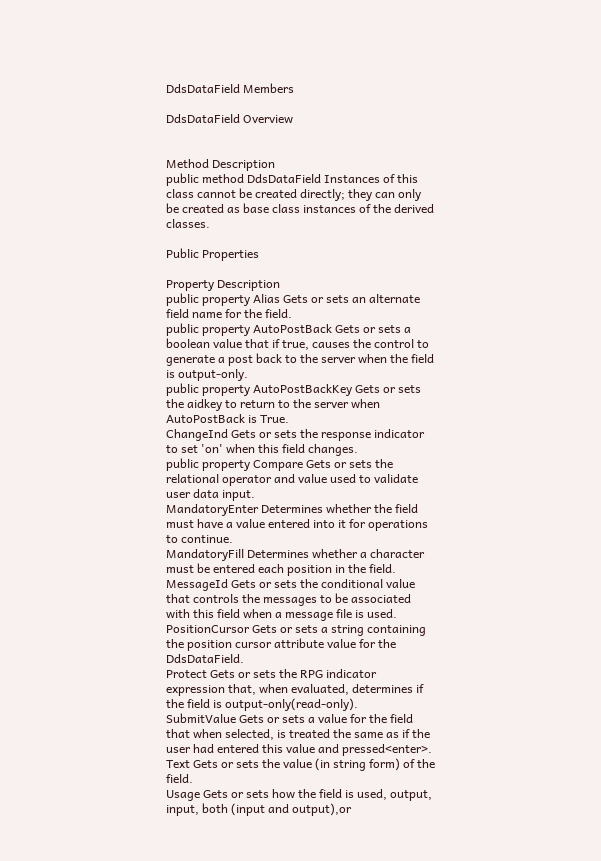DdsDataField Members

DdsDataField Overview


Method Description
public method DdsDataField Instances of this class cannot be created directly; they can only be created as base class instances of the derived classes.

Public Properties

Property Description
public property Alias Gets or sets an alternate field name for the field.
public property AutoPostBack Gets or sets a boolean value that if true, causes the control to generate a post back to the server when the field is output-only.
public property AutoPostBackKey Gets or sets the aidkey to return to the server when AutoPostBack is True.
ChangeInd Gets or sets the response indicator to set 'on' when this field changes.
public property Compare Gets or sets the relational operator and value used to validate user data input.
MandatoryEnter Determines whether the field must have a value entered into it for operations to continue.
MandatoryFill Determines whether a character must be entered each position in the field.
MessageId Gets or sets the conditional value that controls the messages to be associated with this field when a message file is used.
PositionCursor Gets or sets a string containing the position cursor attribute value for the DdsDataField.
Protect Gets or sets the RPG indicator expression that, when evaluated, determines if the field is output-only(read-only).
SubmitValue Gets or sets a value for the field that when selected, is treated the same as if the user had entered this value and pressed<enter>.
Text Gets or sets the value (in string form) of the field.
Usage Gets or sets how the field is used, output, input, both (input and output),or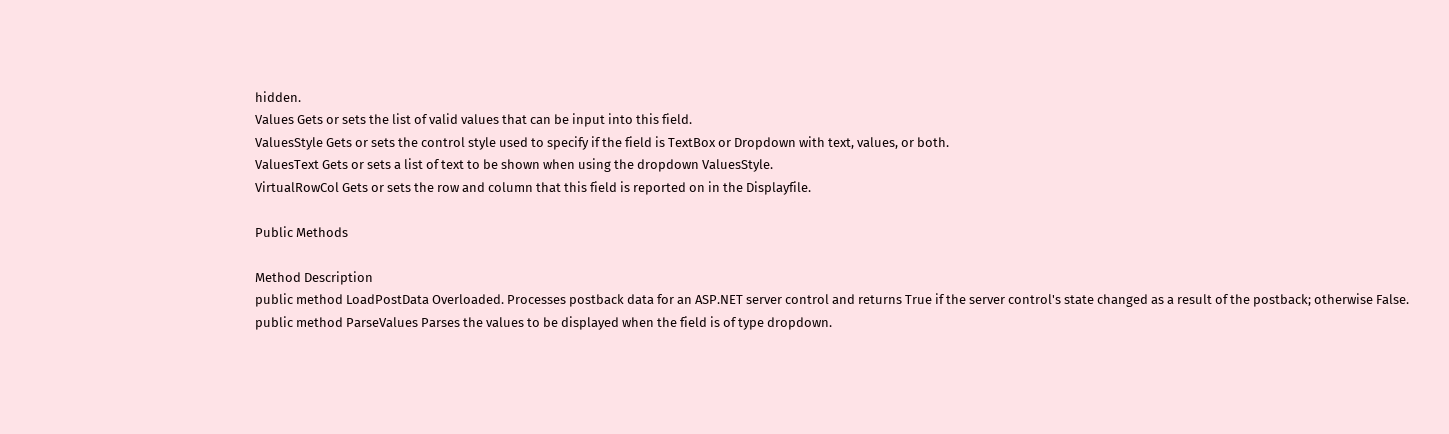hidden.
Values Gets or sets the list of valid values that can be input into this field.
ValuesStyle Gets or sets the control style used to specify if the field is TextBox or Dropdown with text, values, or both.
ValuesText Gets or sets a list of text to be shown when using the dropdown ValuesStyle.
VirtualRowCol Gets or sets the row and column that this field is reported on in the Displayfile.

Public Methods

Method Description
public method LoadPostData Overloaded. Processes postback data for an ASP.NET server control and returns True if the server control's state changed as a result of the postback; otherwise False.
public method ParseValues Parses the values to be displayed when the field is of type dropdown.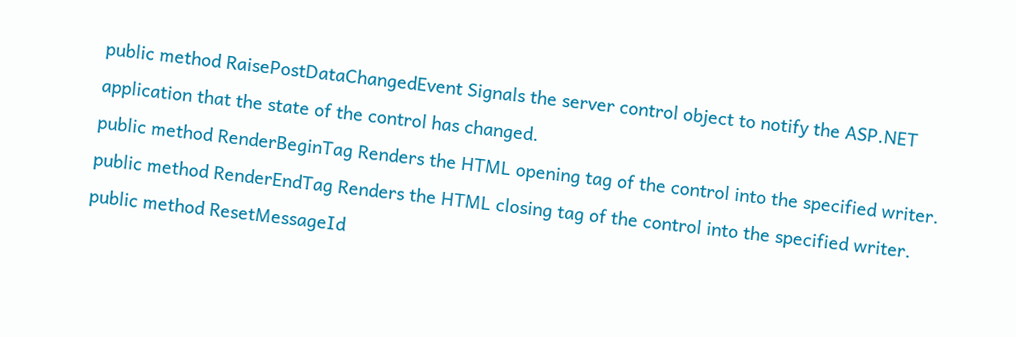public method RaisePostDataChangedEvent Signals the server control object to notify the ASP.NET application that the state of the control has changed.
public method RenderBeginTag Renders the HTML opening tag of the control into the specified writer.
public method RenderEndTag Renders the HTML closing tag of the control into the specified writer.
public method ResetMessageId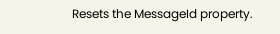Resets the MessageId property.